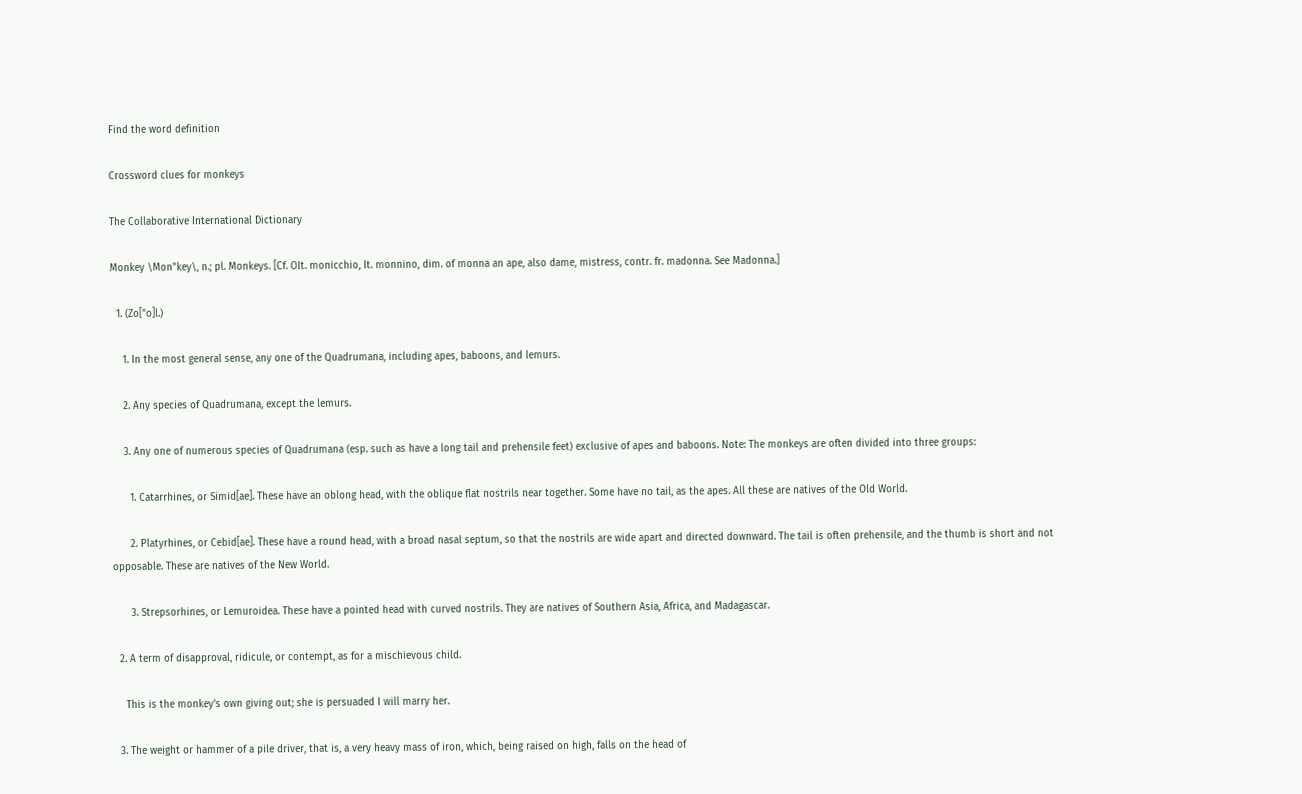Find the word definition

Crossword clues for monkeys

The Collaborative International Dictionary

Monkey \Mon"key\, n.; pl. Monkeys. [Cf. OIt. monicchio, It. monnino, dim. of monna an ape, also dame, mistress, contr. fr. madonna. See Madonna.]

  1. (Zo["o]l.)

    1. In the most general sense, any one of the Quadrumana, including apes, baboons, and lemurs.

    2. Any species of Quadrumana, except the lemurs.

    3. Any one of numerous species of Quadrumana (esp. such as have a long tail and prehensile feet) exclusive of apes and baboons. Note: The monkeys are often divided into three groups:

      1. Catarrhines, or Simid[ae]. These have an oblong head, with the oblique flat nostrils near together. Some have no tail, as the apes. All these are natives of the Old World.

      2. Platyrhines, or Cebid[ae]. These have a round head, with a broad nasal septum, so that the nostrils are wide apart and directed downward. The tail is often prehensile, and the thumb is short and not opposable. These are natives of the New World.

      3. Strepsorhines, or Lemuroidea. These have a pointed head with curved nostrils. They are natives of Southern Asia, Africa, and Madagascar.

  2. A term of disapproval, ridicule, or contempt, as for a mischievous child.

    This is the monkey's own giving out; she is persuaded I will marry her.

  3. The weight or hammer of a pile driver, that is, a very heavy mass of iron, which, being raised on high, falls on the head of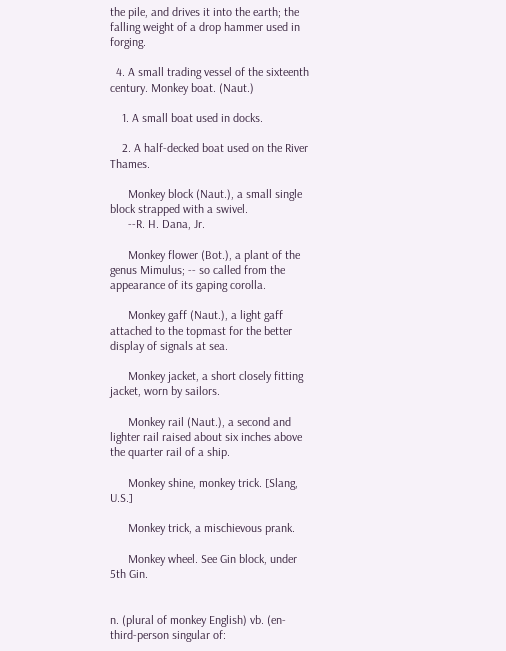the pile, and drives it into the earth; the falling weight of a drop hammer used in forging.

  4. A small trading vessel of the sixteenth century. Monkey boat. (Naut.)

    1. A small boat used in docks.

    2. A half-decked boat used on the River Thames.

      Monkey block (Naut.), a small single block strapped with a swivel.
      --R. H. Dana, Jr.

      Monkey flower (Bot.), a plant of the genus Mimulus; -- so called from the appearance of its gaping corolla.

      Monkey gaff (Naut.), a light gaff attached to the topmast for the better display of signals at sea.

      Monkey jacket, a short closely fitting jacket, worn by sailors.

      Monkey rail (Naut.), a second and lighter rail raised about six inches above the quarter rail of a ship.

      Monkey shine, monkey trick. [Slang, U.S.]

      Monkey trick, a mischievous prank.

      Monkey wheel. See Gin block, under 5th Gin.


n. (plural of monkey English) vb. (en-third-person singular of: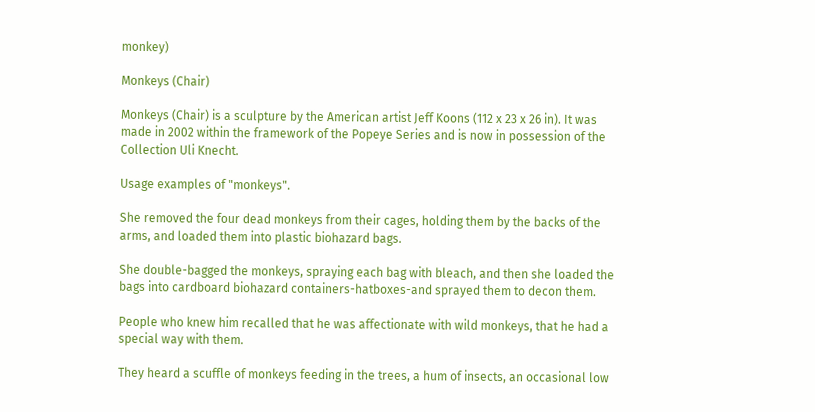monkey)

Monkeys (Chair)

Monkeys (Chair) is a sculpture by the American artist Jeff Koons (112 x 23 x 26 in). It was made in 2002 within the framework of the Popeye Series and is now in possession of the Collection Uli Knecht.

Usage examples of "monkeys".

She removed the four dead monkeys from their cages, holding them by the backs of the arms, and loaded them into plastic biohazard bags.

She double-bagged the monkeys, spraying each bag with bleach, and then she loaded the bags into cardboard biohazard containers-hatboxes-and sprayed them to decon them.

People who knew him recalled that he was affectionate with wild monkeys, that he had a special way with them.

They heard a scuffle of monkeys feeding in the trees, a hum of insects, an occasional low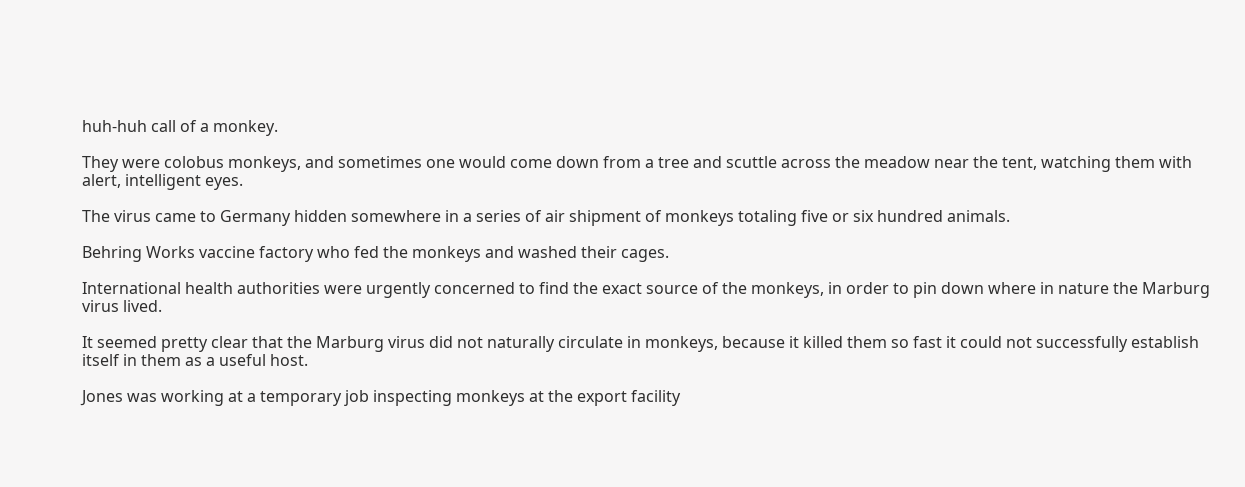huh-huh call of a monkey.

They were colobus monkeys, and sometimes one would come down from a tree and scuttle across the meadow near the tent, watching them with alert, intelligent eyes.

The virus came to Germany hidden somewhere in a series of air shipment of monkeys totaling five or six hundred animals.

Behring Works vaccine factory who fed the monkeys and washed their cages.

International health authorities were urgently concerned to find the exact source of the monkeys, in order to pin down where in nature the Marburg virus lived.

It seemed pretty clear that the Marburg virus did not naturally circulate in monkeys, because it killed them so fast it could not successfully establish itself in them as a useful host.

Jones was working at a temporary job inspecting monkeys at the export facility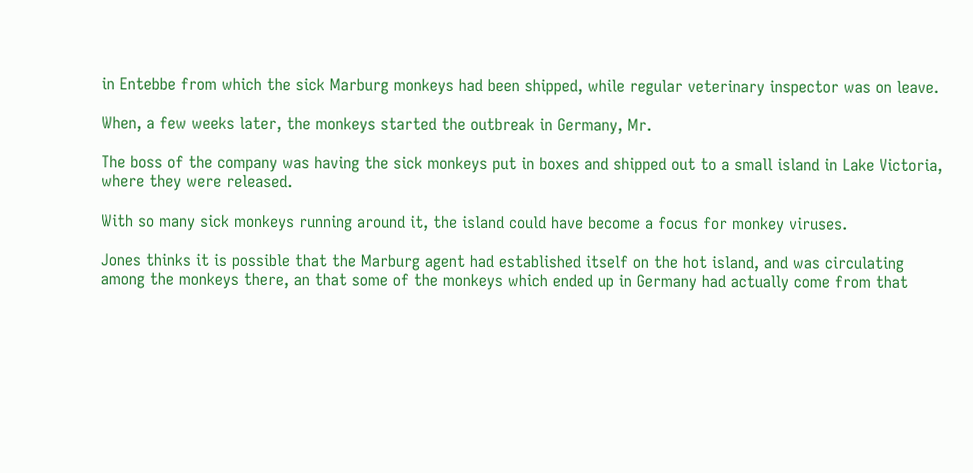in Entebbe from which the sick Marburg monkeys had been shipped, while regular veterinary inspector was on leave.

When, a few weeks later, the monkeys started the outbreak in Germany, Mr.

The boss of the company was having the sick monkeys put in boxes and shipped out to a small island in Lake Victoria, where they were released.

With so many sick monkeys running around it, the island could have become a focus for monkey viruses.

Jones thinks it is possible that the Marburg agent had established itself on the hot island, and was circulating among the monkeys there, an that some of the monkeys which ended up in Germany had actually come from that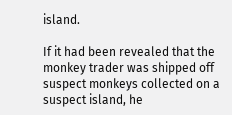island.

If it had been revealed that the monkey trader was shipped off suspect monkeys collected on a suspect island, he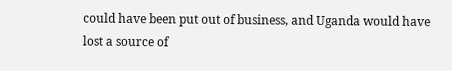could have been put out of business, and Uganda would have lost a source of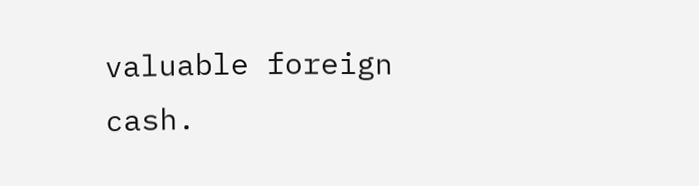valuable foreign cash.